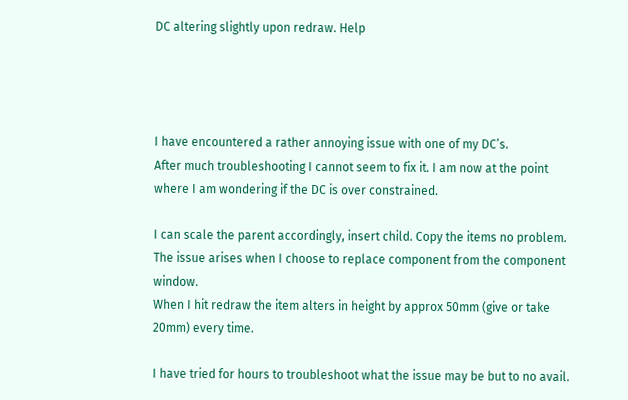DC altering slightly upon redraw. Help




I have encountered a rather annoying issue with one of my DC’s.
After much troubleshooting I cannot seem to fix it. I am now at the point where I am wondering if the DC is over constrained.

I can scale the parent accordingly, insert child. Copy the items no problem.
The issue arises when I choose to replace component from the component window.
When I hit redraw the item alters in height by approx 50mm (give or take 20mm) every time.

I have tried for hours to troubleshoot what the issue may be but to no avail.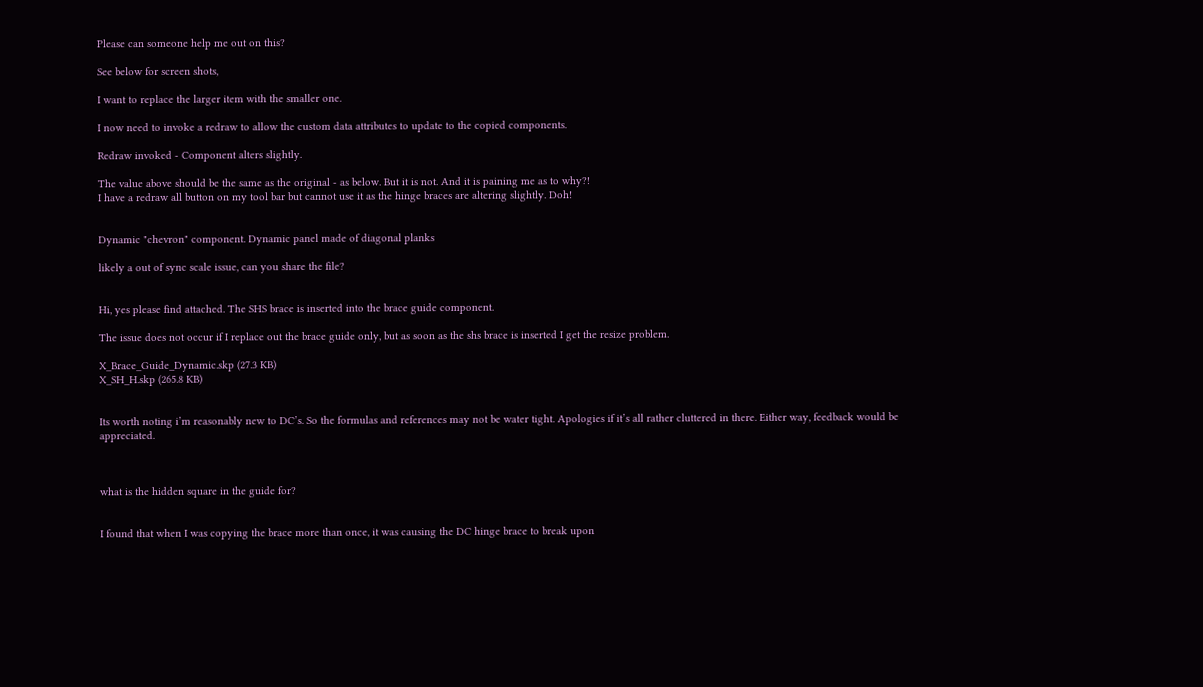Please can someone help me out on this?

See below for screen shots,

I want to replace the larger item with the smaller one.

I now need to invoke a redraw to allow the custom data attributes to update to the copied components.

Redraw invoked - Component alters slightly.

The value above should be the same as the original - as below. But it is not. And it is paining me as to why?!
I have a redraw all button on my tool bar but cannot use it as the hinge braces are altering slightly. Doh!


Dynamic "chevron" component. Dynamic panel made of diagonal planks

likely a out of sync scale issue, can you share the file?


Hi, yes please find attached. The SHS brace is inserted into the brace guide component.

The issue does not occur if I replace out the brace guide only, but as soon as the shs brace is inserted I get the resize problem.

X_Brace_Guide_Dynamic.skp (27.3 KB)
X_SH_H.skp (265.8 KB)


Its worth noting i’m reasonably new to DC’s. So the formulas and references may not be water tight. Apologies if it’s all rather cluttered in there. Either way, feedback would be appreciated.



what is the hidden square in the guide for?


I found that when I was copying the brace more than once, it was causing the DC hinge brace to break upon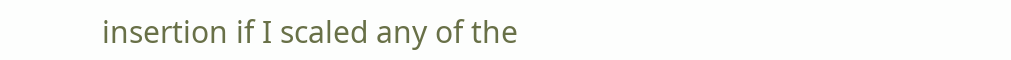insertion if I scaled any of the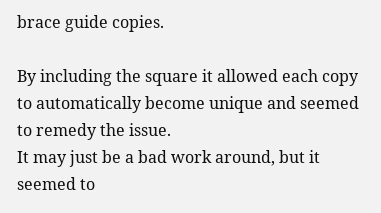brace guide copies.

By including the square it allowed each copy to automatically become unique and seemed to remedy the issue.
It may just be a bad work around, but it seemed to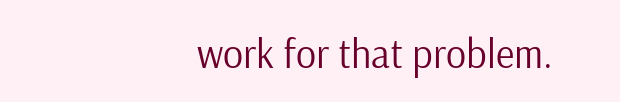work for that problem.